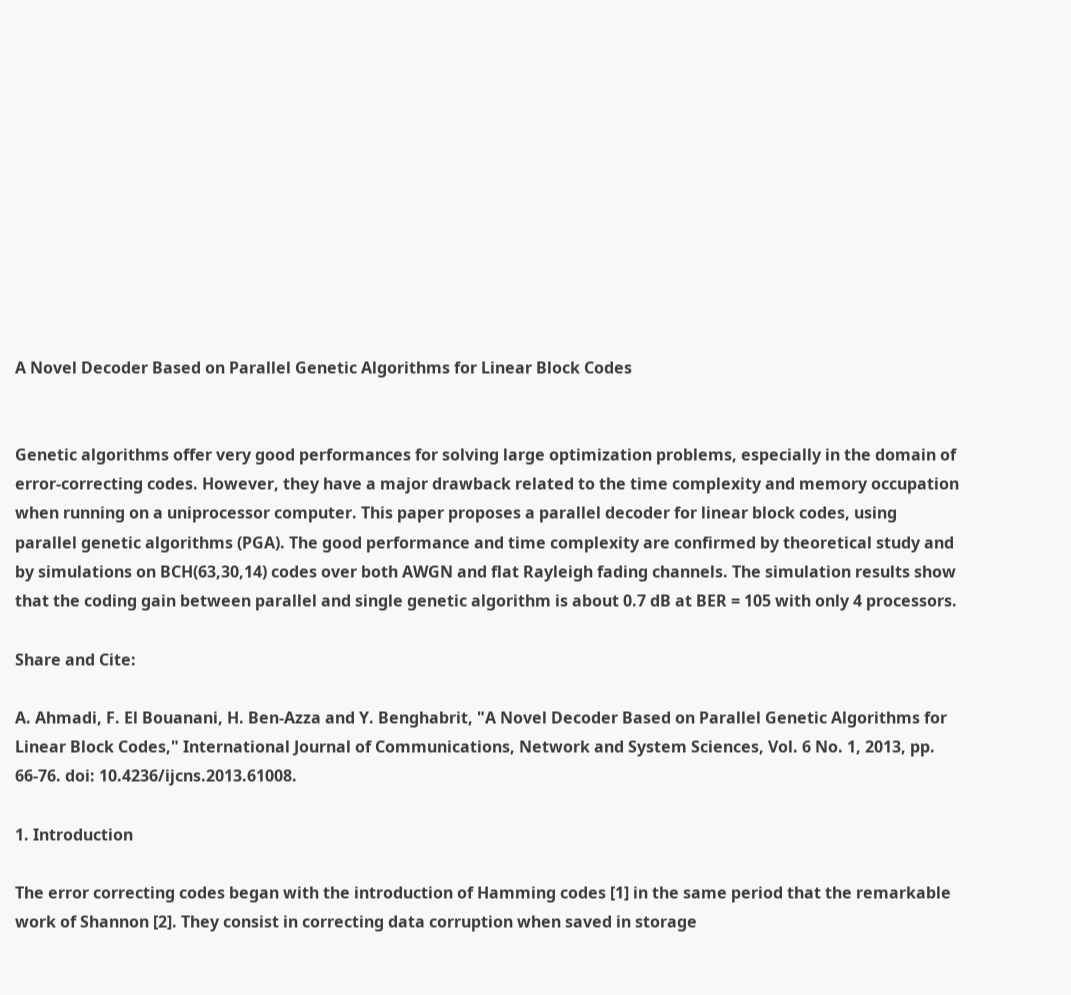A Novel Decoder Based on Parallel Genetic Algorithms for Linear Block Codes


Genetic algorithms offer very good performances for solving large optimization problems, especially in the domain of error-correcting codes. However, they have a major drawback related to the time complexity and memory occupation when running on a uniprocessor computer. This paper proposes a parallel decoder for linear block codes, using parallel genetic algorithms (PGA). The good performance and time complexity are confirmed by theoretical study and by simulations on BCH(63,30,14) codes over both AWGN and flat Rayleigh fading channels. The simulation results show that the coding gain between parallel and single genetic algorithm is about 0.7 dB at BER = 105 with only 4 processors.

Share and Cite:

A. Ahmadi, F. El Bouanani, H. Ben-Azza and Y. Benghabrit, "A Novel Decoder Based on Parallel Genetic Algorithms for Linear Block Codes," International Journal of Communications, Network and System Sciences, Vol. 6 No. 1, 2013, pp. 66-76. doi: 10.4236/ijcns.2013.61008.

1. Introduction

The error correcting codes began with the introduction of Hamming codes [1] in the same period that the remarkable work of Shannon [2]. They consist in correcting data corruption when saved in storage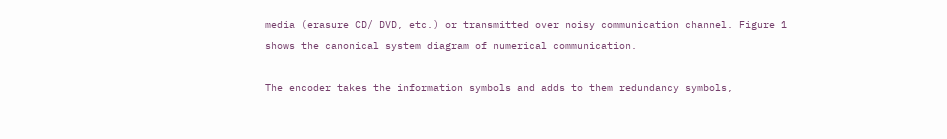media (erasure CD/ DVD, etc.) or transmitted over noisy communication channel. Figure 1 shows the canonical system diagram of numerical communication.

The encoder takes the information symbols and adds to them redundancy symbols,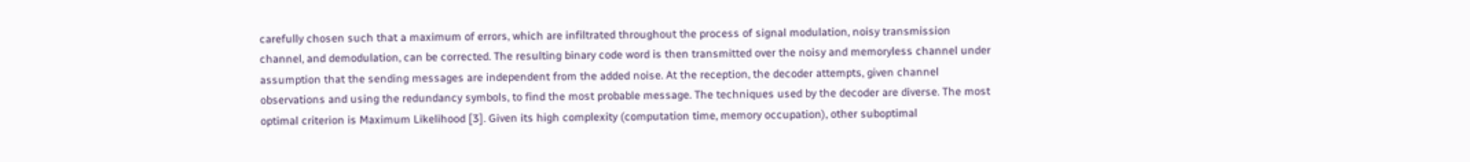carefully chosen such that a maximum of errors, which are infiltrated throughout the process of signal modulation, noisy transmission channel, and demodulation, can be corrected. The resulting binary code word is then transmitted over the noisy and memoryless channel under assumption that the sending messages are independent from the added noise. At the reception, the decoder attempts, given channel observations and using the redundancy symbols, to find the most probable message. The techniques used by the decoder are diverse. The most optimal criterion is Maximum Likelihood [3]. Given its high complexity (computation time, memory occupation), other suboptimal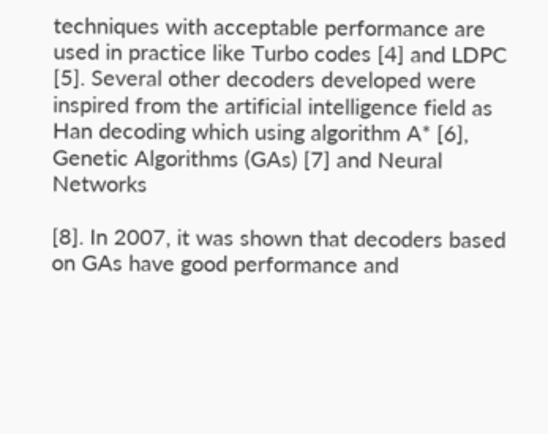techniques with acceptable performance are used in practice like Turbo codes [4] and LDPC [5]. Several other decoders developed were inspired from the artificial intelligence field as Han decoding which using algorithm A* [6], Genetic Algorithms (GAs) [7] and Neural Networks

[8]. In 2007, it was shown that decoders based on GAs have good performance and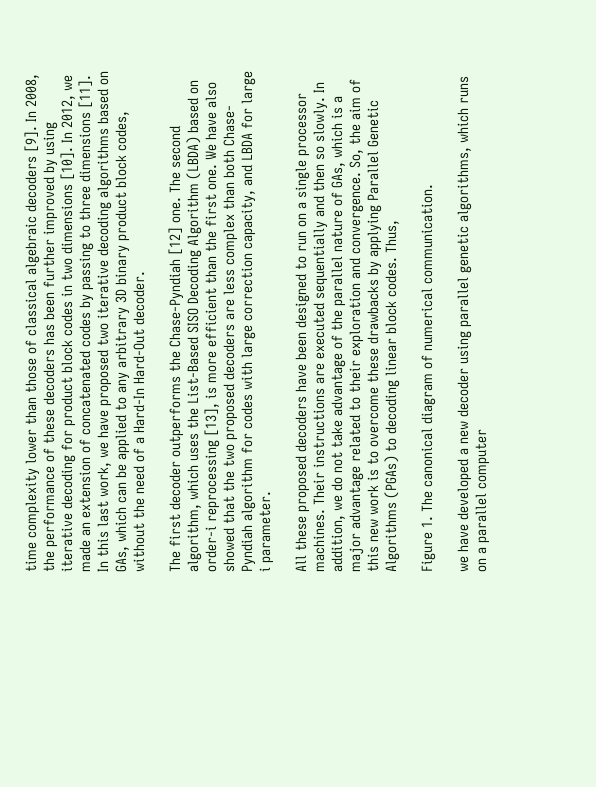time complexity lower than those of classical algebraic decoders [9]. In 2008, the performance of these decoders has been further improved by using iterative decoding for product block codes in two dimensions [10]. In 2012, we made an extension of concatenated codes by passing to three dimensions [11]. In this last work, we have proposed two iterative decoding algorithms based on GAs, which can be applied to any arbitrary 3D binary product block codes, without the need of a Hard-In Hard-Out decoder.

The first decoder outperforms the Chase-Pyndiah [12] one. The second algorithm, which uses the List-Based SISO Decoding Algorithm (LBDA) based on order-i reprocessing [13], is more efficient than the first one. We have also showed that the two proposed decoders are less complex than both Chase-Pyndiah algorithm for codes with large correction capacity, and LBDA for large i parameter.

All these proposed decoders have been designed to run on a single processor machines. Their instructions are executed sequentially and then so slowly. In addition, we do not take advantage of the parallel nature of GAs, which is a major advantage related to their exploration and convergence. So, the aim of this new work is to overcome these drawbacks by applying Parallel Genetic Algorithms (PGAs) to decoding linear block codes. Thus,

Figure 1. The canonical diagram of numerical communication.

we have developed a new decoder using parallel genetic algorithms, which runs on a parallel computer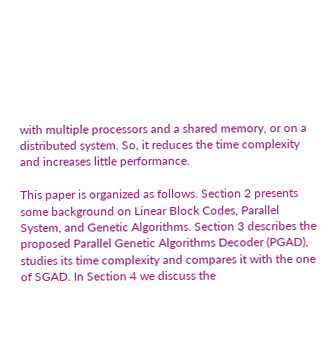with multiple processors and a shared memory, or on a distributed system. So, it reduces the time complexity and increases little performance.

This paper is organized as follows. Section 2 presents some background on Linear Block Codes, Parallel System, and Genetic Algorithms. Section 3 describes the proposed Parallel Genetic Algorithms Decoder (PGAD), studies its time complexity and compares it with the one of SGAD. In Section 4 we discuss the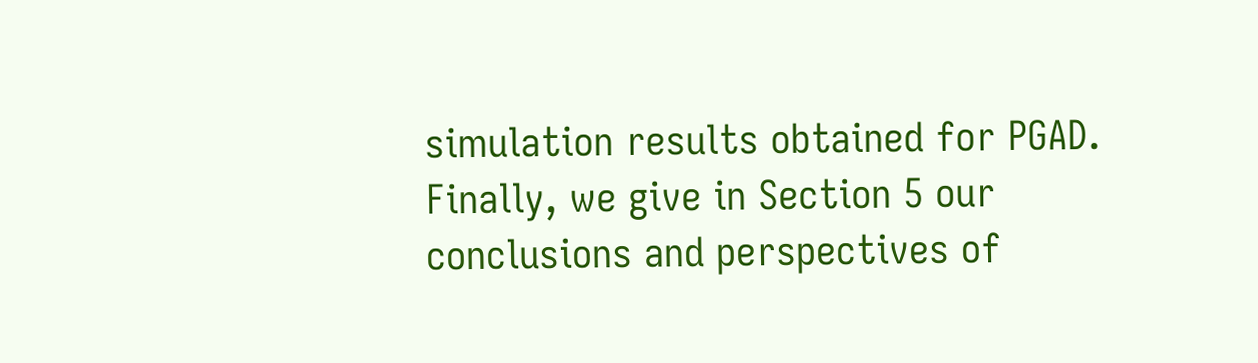simulation results obtained for PGAD. Finally, we give in Section 5 our conclusions and perspectives of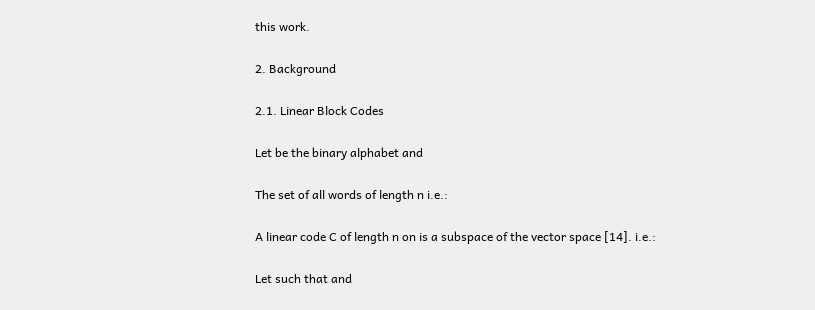this work.

2. Background

2.1. Linear Block Codes

Let be the binary alphabet and

The set of all words of length n i.e.:

A linear code C of length n on is a subspace of the vector space [14]. i.e.:

Let such that and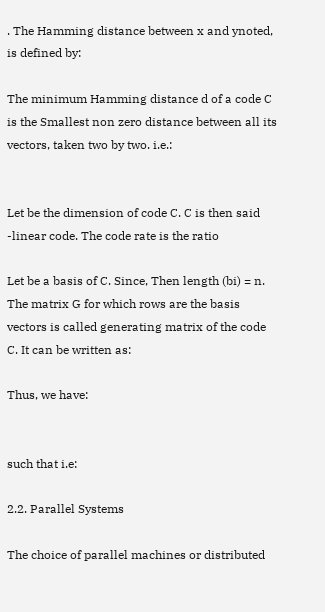. The Hamming distance between x and ynoted, is defined by:

The minimum Hamming distance d of a code C is the Smallest non zero distance between all its vectors, taken two by two. i.e.:


Let be the dimension of code C. C is then said -linear code. The code rate is the ratio

Let be a basis of C. Since, Then length (bi) = n. The matrix G for which rows are the basis vectors is called generating matrix of the code C. It can be written as:

Thus, we have:


such that i.e:

2.2. Parallel Systems

The choice of parallel machines or distributed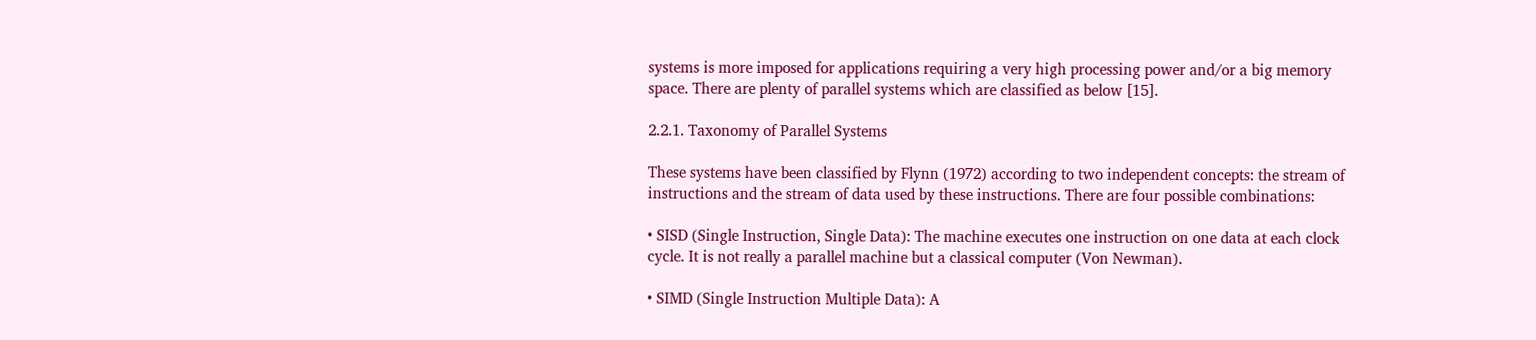systems is more imposed for applications requiring a very high processing power and/or a big memory space. There are plenty of parallel systems which are classified as below [15].

2.2.1. Taxonomy of Parallel Systems

These systems have been classified by Flynn (1972) according to two independent concepts: the stream of instructions and the stream of data used by these instructions. There are four possible combinations:

• SISD (Single Instruction, Single Data): The machine executes one instruction on one data at each clock cycle. It is not really a parallel machine but a classical computer (Von Newman).

• SIMD (Single Instruction Multiple Data): A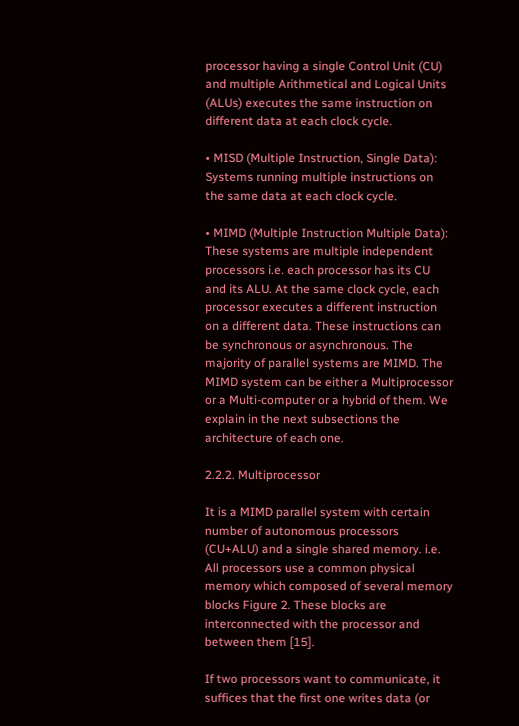processor having a single Control Unit (CU) and multiple Arithmetical and Logical Units (ALUs) executes the same instruction on different data at each clock cycle.

• MISD (Multiple Instruction, Single Data): Systems running multiple instructions on the same data at each clock cycle.

• MIMD (Multiple Instruction Multiple Data): These systems are multiple independent processors i.e. each processor has its CU and its ALU. At the same clock cycle, each processor executes a different instruction on a different data. These instructions can be synchronous or asynchronous. The majority of parallel systems are MIMD. The MIMD system can be either a Multiprocessor or a Multi-computer or a hybrid of them. We explain in the next subsections the architecture of each one.

2.2.2. Multiprocessor

It is a MIMD parallel system with certain number of autonomous processors (CU+ALU) and a single shared memory. i.e. All processors use a common physical memory which composed of several memory blocks Figure 2. These blocks are interconnected with the processor and between them [15].

If two processors want to communicate, it suffices that the first one writes data (or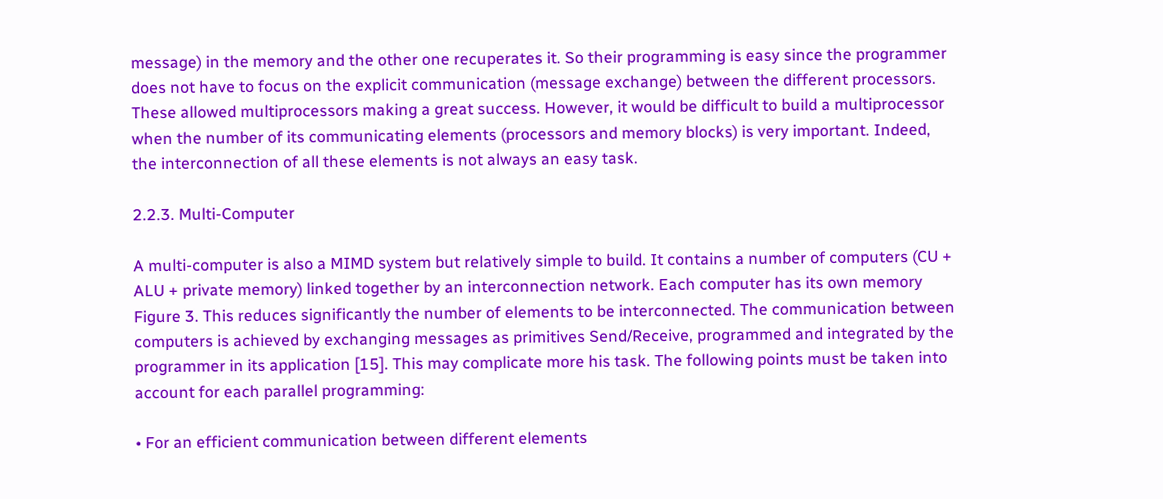message) in the memory and the other one recuperates it. So their programming is easy since the programmer does not have to focus on the explicit communication (message exchange) between the different processors. These allowed multiprocessors making a great success. However, it would be difficult to build a multiprocessor when the number of its communicating elements (processors and memory blocks) is very important. Indeed, the interconnection of all these elements is not always an easy task.

2.2.3. Multi-Computer

A multi-computer is also a MIMD system but relatively simple to build. It contains a number of computers (CU + ALU + private memory) linked together by an interconnection network. Each computer has its own memory Figure 3. This reduces significantly the number of elements to be interconnected. The communication between computers is achieved by exchanging messages as primitives Send/Receive, programmed and integrated by the programmer in its application [15]. This may complicate more his task. The following points must be taken into account for each parallel programming:

• For an efficient communication between different elements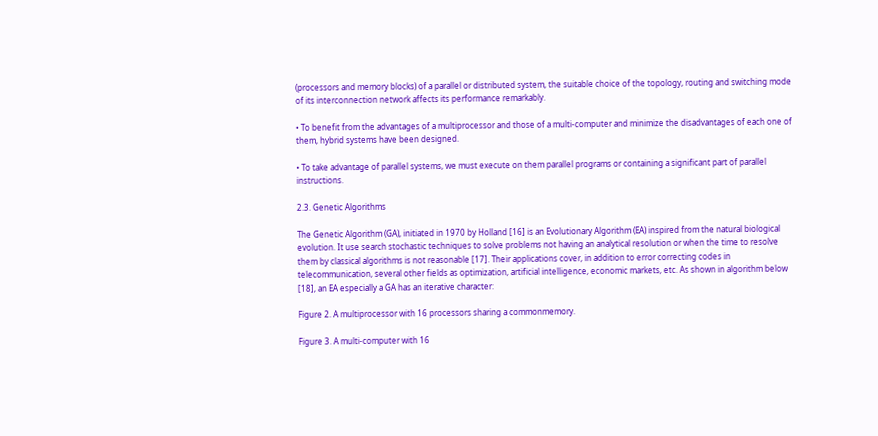(processors and memory blocks) of a parallel or distributed system, the suitable choice of the topology, routing and switching mode of its interconnection network affects its performance remarkably.

• To benefit from the advantages of a multiprocessor and those of a multi-computer and minimize the disadvantages of each one of them, hybrid systems have been designed.

• To take advantage of parallel systems, we must execute on them parallel programs or containing a significant part of parallel instructions.

2.3. Genetic Algorithms

The Genetic Algorithm (GA), initiated in 1970 by Holland [16] is an Evolutionary Algorithm (EA) inspired from the natural biological evolution. It use search stochastic techniques to solve problems not having an analytical resolution or when the time to resolve them by classical algorithms is not reasonable [17]. Their applications cover, in addition to error correcting codes in telecommunication, several other fields as optimization, artificial intelligence, economic markets, etc. As shown in algorithm below [18], an EA especially a GA has an iterative character:

Figure 2. A multiprocessor with 16 processors sharing a commonmemory.

Figure 3. A multi-computer with 16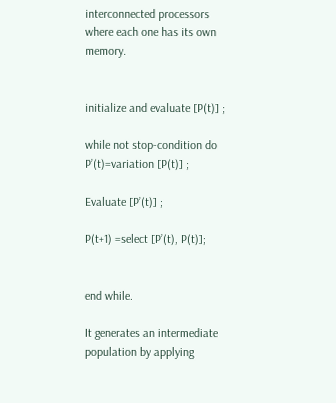interconnected processors where each one has its own memory.


initialize and evaluate [P(t)] ;

while not stop-condition do P’(t)=variation [P(t)] ;

Evaluate [P’(t)] ;

P(t+1) =select [P’(t), P(t)];


end while.

It generates an intermediate population by applying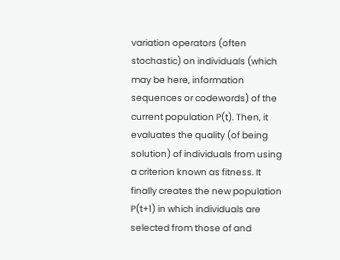variation operators (often stochastic) on individuals (which may be here, information sequences or codewords) of the current population P(t). Then, it evaluates the quality (of being solution) of individuals from using a criterion known as fitness. It finally creates the new population P(t+1) in which individuals are selected from those of and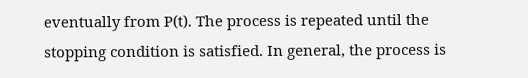eventually from P(t). The process is repeated until the stopping condition is satisfied. In general, the process is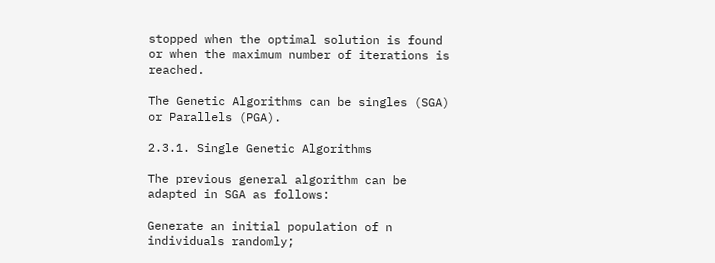stopped when the optimal solution is found or when the maximum number of iterations is reached.

The Genetic Algorithms can be singles (SGA) or Parallels (PGA).

2.3.1. Single Genetic Algorithms

The previous general algorithm can be adapted in SGA as follows:

Generate an initial population of n individuals randomly;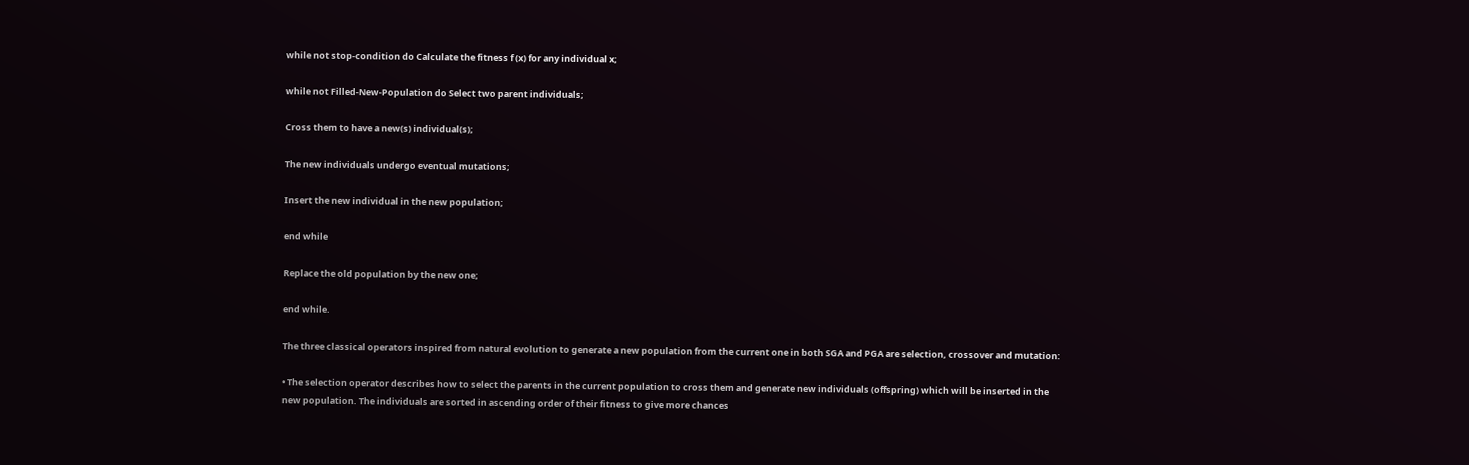while not stop-condition do Calculate the fitness f (x) for any individual x;

while not Filled-New-Population do Select two parent individuals;

Cross them to have a new(s) individual(s);

The new individuals undergo eventual mutations;

Insert the new individual in the new population;

end while

Replace the old population by the new one;

end while.

The three classical operators inspired from natural evolution to generate a new population from the current one in both SGA and PGA are selection, crossover and mutation:

• The selection operator describes how to select the parents in the current population to cross them and generate new individuals (offspring) which will be inserted in the new population. The individuals are sorted in ascending order of their fitness to give more chances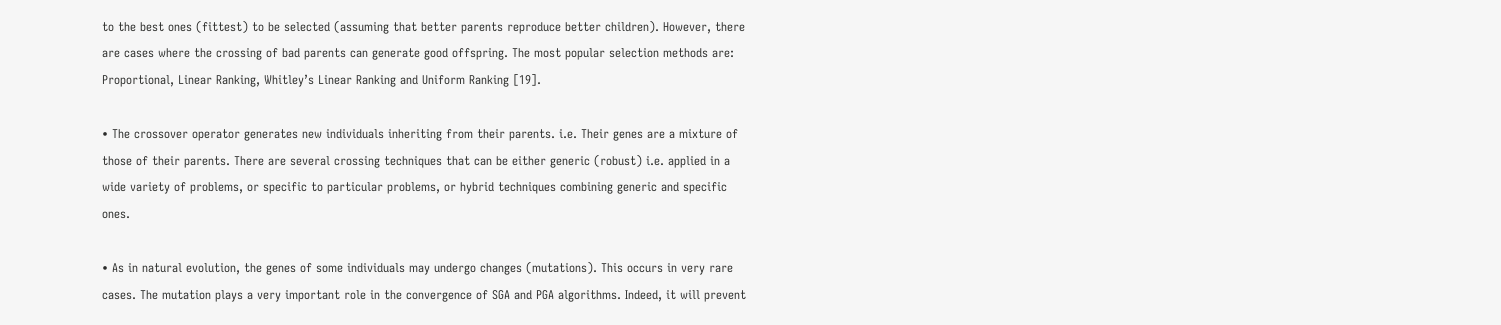to the best ones (fittest) to be selected (assuming that better parents reproduce better children). However, there are cases where the crossing of bad parents can generate good offspring. The most popular selection methods are: Proportional, Linear Ranking, Whitley’s Linear Ranking and Uniform Ranking [19].

• The crossover operator generates new individuals inheriting from their parents. i.e. Their genes are a mixture of those of their parents. There are several crossing techniques that can be either generic (robust) i.e. applied in a wide variety of problems, or specific to particular problems, or hybrid techniques combining generic and specific ones.

• As in natural evolution, the genes of some individuals may undergo changes (mutations). This occurs in very rare cases. The mutation plays a very important role in the convergence of SGA and PGA algorithms. Indeed, it will prevent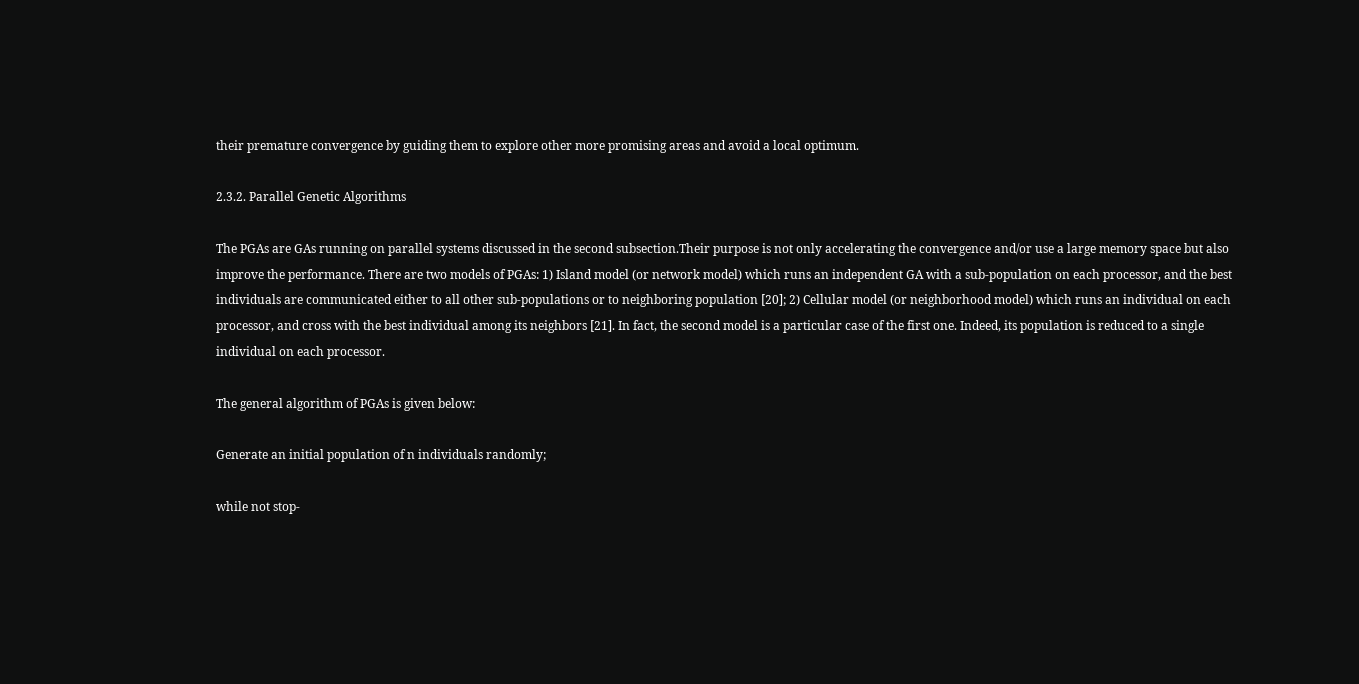their premature convergence by guiding them to explore other more promising areas and avoid a local optimum.

2.3.2. Parallel Genetic Algorithms

The PGAs are GAs running on parallel systems discussed in the second subsection.Their purpose is not only accelerating the convergence and/or use a large memory space but also improve the performance. There are two models of PGAs: 1) Island model (or network model) which runs an independent GA with a sub-population on each processor, and the best individuals are communicated either to all other sub-populations or to neighboring population [20]; 2) Cellular model (or neighborhood model) which runs an individual on each processor, and cross with the best individual among its neighbors [21]. In fact, the second model is a particular case of the first one. Indeed, its population is reduced to a single individual on each processor.

The general algorithm of PGAs is given below:

Generate an initial population of n individuals randomly;

while not stop-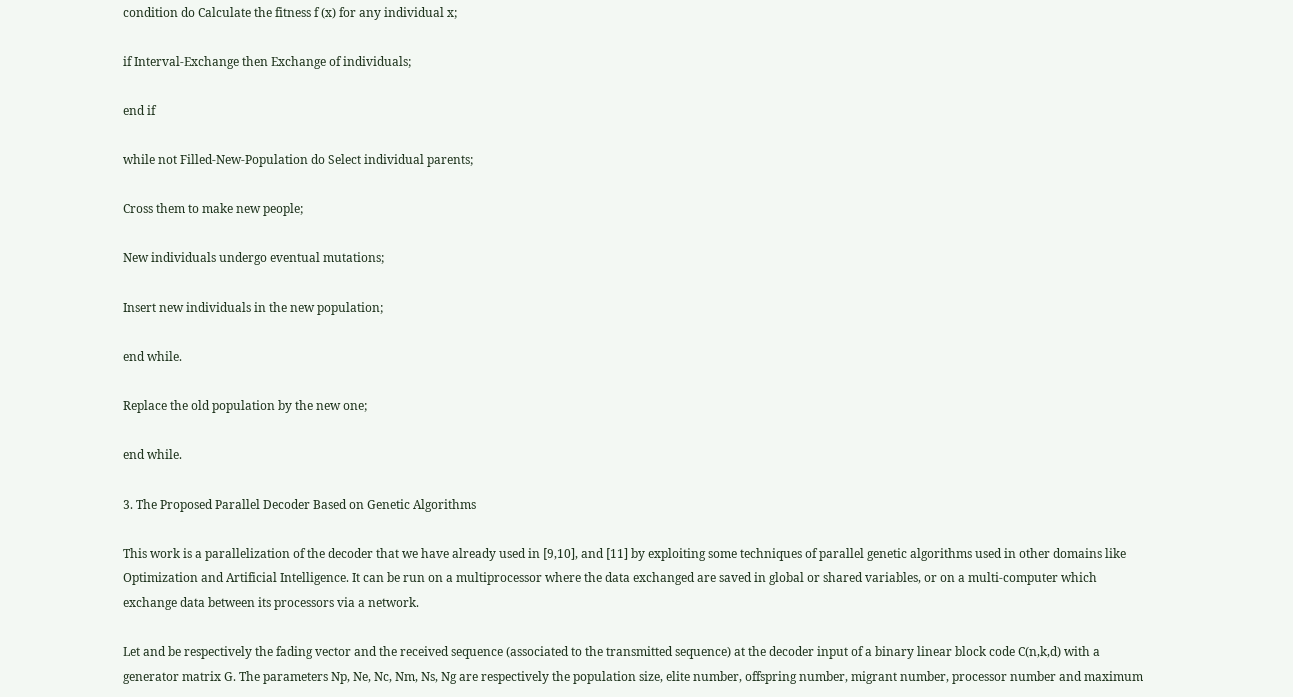condition do Calculate the fitness f (x) for any individual x;

if Interval-Exchange then Exchange of individuals;

end if

while not Filled-New-Population do Select individual parents;

Cross them to make new people;

New individuals undergo eventual mutations;

Insert new individuals in the new population;

end while.

Replace the old population by the new one;

end while.

3. The Proposed Parallel Decoder Based on Genetic Algorithms

This work is a parallelization of the decoder that we have already used in [9,10], and [11] by exploiting some techniques of parallel genetic algorithms used in other domains like Optimization and Artificial Intelligence. It can be run on a multiprocessor where the data exchanged are saved in global or shared variables, or on a multi-computer which exchange data between its processors via a network.

Let and be respectively the fading vector and the received sequence (associated to the transmitted sequence) at the decoder input of a binary linear block code C(n,k,d) with a generator matrix G. The parameters Np, Ne, Nc, Nm, Ns, Ng are respectively the population size, elite number, offspring number, migrant number, processor number and maximum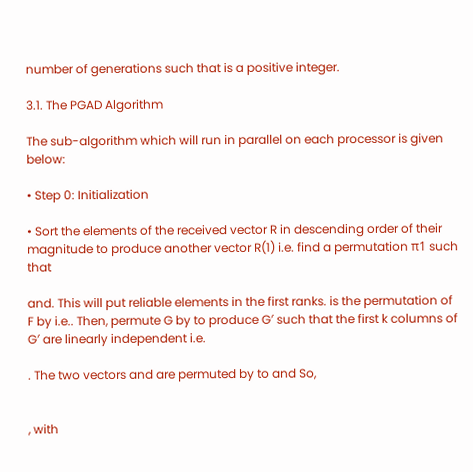number of generations such that is a positive integer.

3.1. The PGAD Algorithm

The sub-algorithm which will run in parallel on each processor is given below:

• Step 0: Initialization

• Sort the elements of the received vector R in descending order of their magnitude to produce another vector R(1) i.e. find a permutation π1 such that

and. This will put reliable elements in the first ranks. is the permutation of F by i.e.. Then, permute G by to produce G′ such that the first k columns of G′ are linearly independent i.e.

. The two vectors and are permuted by to and So,


, with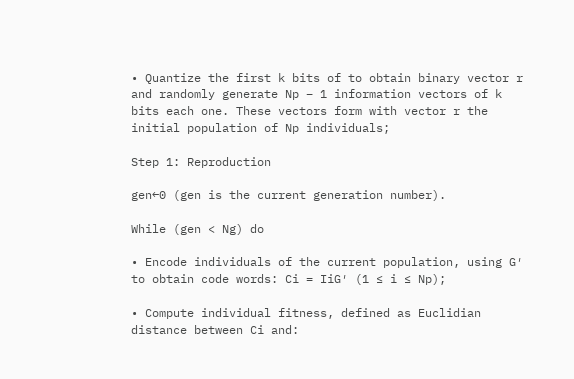• Quantize the first k bits of to obtain binary vector r and randomly generate Np − 1 information vectors of k bits each one. These vectors form with vector r the initial population of Np individuals;

Step 1: Reproduction

gen←0 (gen is the current generation number).

While (gen < Ng) do

• Encode individuals of the current population, using G′ to obtain code words: Ci = IiG′ (1 ≤ i ≤ Np);

• Compute individual fitness, defined as Euclidian distance between Ci and: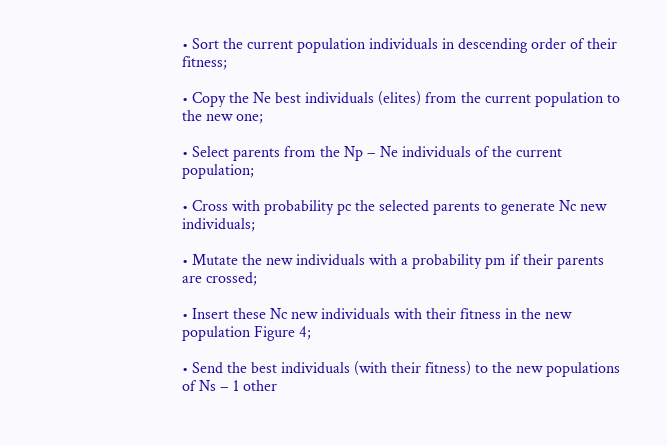• Sort the current population individuals in descending order of their fitness;

• Copy the Ne best individuals (elites) from the current population to the new one;

• Select parents from the Np − Ne individuals of the current population;

• Cross with probability pc the selected parents to generate Nc new individuals;

• Mutate the new individuals with a probability pm if their parents are crossed;

• Insert these Nc new individuals with their fitness in the new population Figure 4;

• Send the best individuals (with their fitness) to the new populations of Ns − 1 other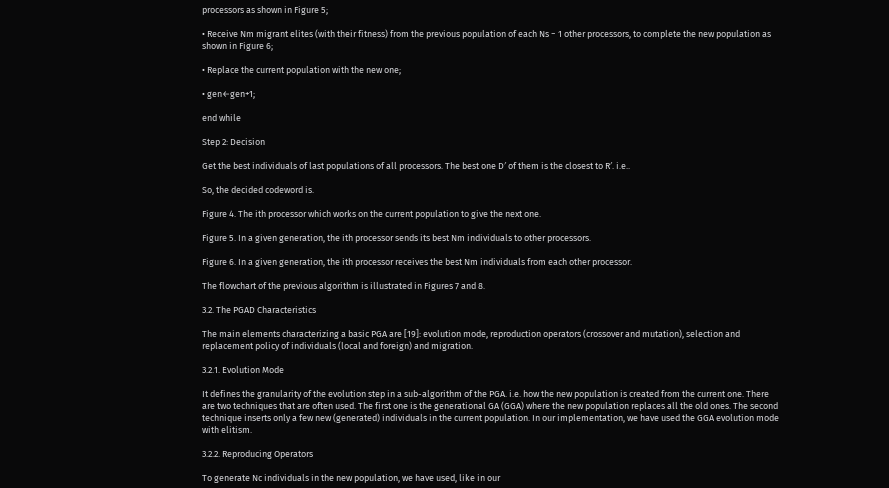processors as shown in Figure 5;

• Receive Nm migrant elites (with their fitness) from the previous population of each Ns − 1 other processors, to complete the new population as shown in Figure 6;

• Replace the current population with the new one;

• gen←gen+1;

end while

Step 2: Decision

Get the best individuals of last populations of all processors. The best one D′ of them is the closest to R′. i.e..

So, the decided codeword is.

Figure 4. The ith processor which works on the current population to give the next one.

Figure 5. In a given generation, the ith processor sends its best Nm individuals to other processors.

Figure 6. In a given generation, the ith processor receives the best Nm individuals from each other processor.

The flowchart of the previous algorithm is illustrated in Figures 7 and 8.

3.2. The PGAD Characteristics

The main elements characterizing a basic PGA are [19]: evolution mode, reproduction operators (crossover and mutation), selection and replacement policy of individuals (local and foreign) and migration.

3.2.1. Evolution Mode

It defines the granularity of the evolution step in a sub-algorithm of the PGA. i.e. how the new population is created from the current one. There are two techniques that are often used. The first one is the generational GA (GGA) where the new population replaces all the old ones. The second technique inserts only a few new (generated) individuals in the current population. In our implementation, we have used the GGA evolution mode with elitism.

3.2.2. Reproducing Operators

To generate Nc individuals in the new population, we have used, like in our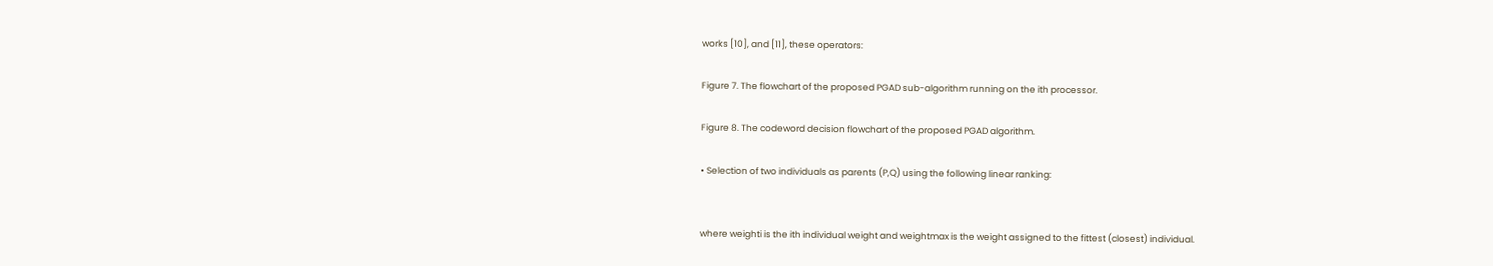works [10], and [11], these operators:

Figure 7. The flowchart of the proposed PGAD sub-algorithm running on the ith processor.

Figure 8. The codeword decision flowchart of the proposed PGAD algorithm.

• Selection of two individuals as parents (P,Q) using the following linear ranking:


where weighti is the ith individual weight and weightmax is the weight assigned to the fittest (closest) individual.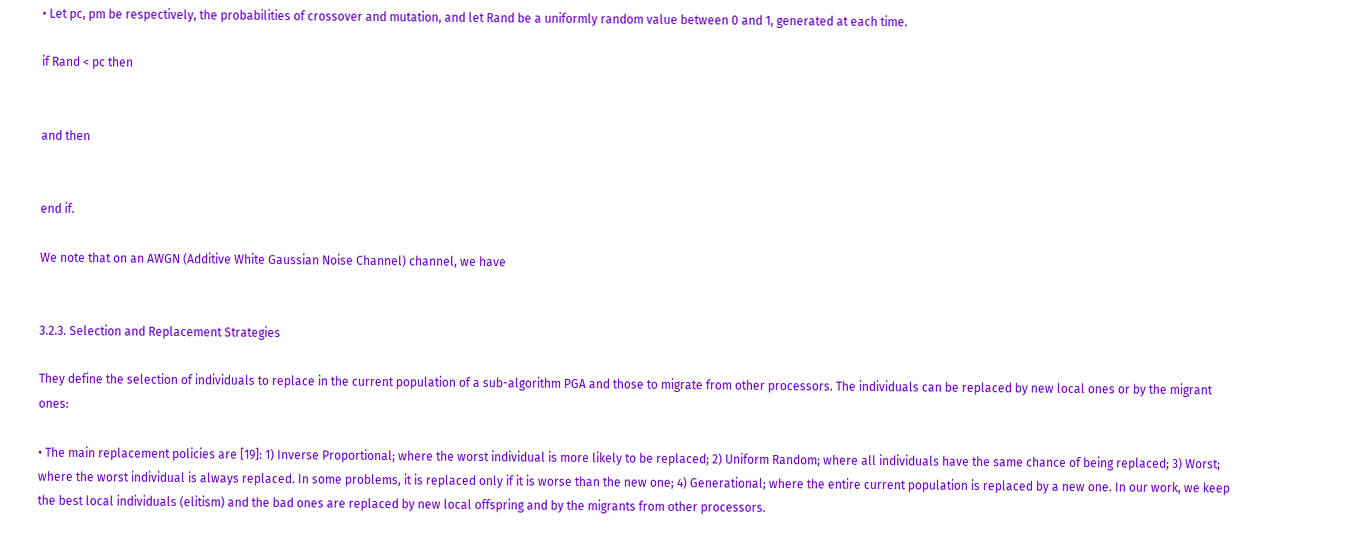• Let pc, pm be respectively, the probabilities of crossover and mutation, and let Rand be a uniformly random value between 0 and 1, generated at each time.

if Rand < pc then


and then


end if.

We note that on an AWGN (Additive White Gaussian Noise Channel) channel, we have


3.2.3. Selection and Replacement Strategies

They define the selection of individuals to replace in the current population of a sub-algorithm PGA and those to migrate from other processors. The individuals can be replaced by new local ones or by the migrant ones:

• The main replacement policies are [19]: 1) Inverse Proportional; where the worst individual is more likely to be replaced; 2) Uniform Random; where all individuals have the same chance of being replaced; 3) Worst; where the worst individual is always replaced. In some problems, it is replaced only if it is worse than the new one; 4) Generational; where the entire current population is replaced by a new one. In our work, we keep the best local individuals (elitism) and the bad ones are replaced by new local offspring and by the migrants from other processors.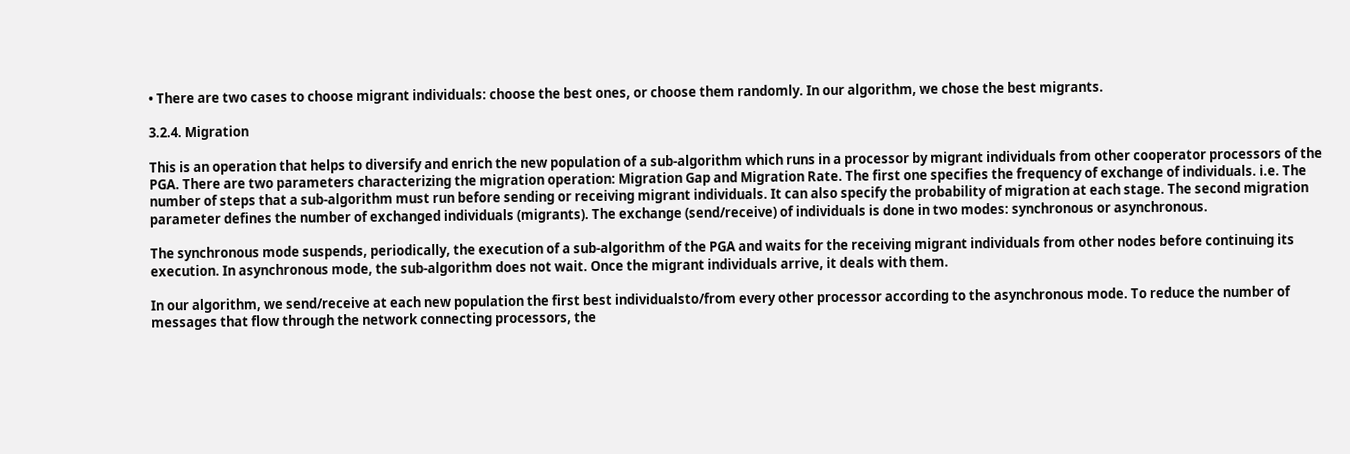• There are two cases to choose migrant individuals: choose the best ones, or choose them randomly. In our algorithm, we chose the best migrants.

3.2.4. Migration

This is an operation that helps to diversify and enrich the new population of a sub-algorithm which runs in a processor by migrant individuals from other cooperator processors of the PGA. There are two parameters characterizing the migration operation: Migration Gap and Migration Rate. The first one specifies the frequency of exchange of individuals. i.e. The number of steps that a sub-algorithm must run before sending or receiving migrant individuals. It can also specify the probability of migration at each stage. The second migration parameter defines the number of exchanged individuals (migrants). The exchange (send/receive) of individuals is done in two modes: synchronous or asynchronous.

The synchronous mode suspends, periodically, the execution of a sub-algorithm of the PGA and waits for the receiving migrant individuals from other nodes before continuing its execution. In asynchronous mode, the sub-algorithm does not wait. Once the migrant individuals arrive, it deals with them.

In our algorithm, we send/receive at each new population the first best individualsto/from every other processor according to the asynchronous mode. To reduce the number of messages that flow through the network connecting processors, the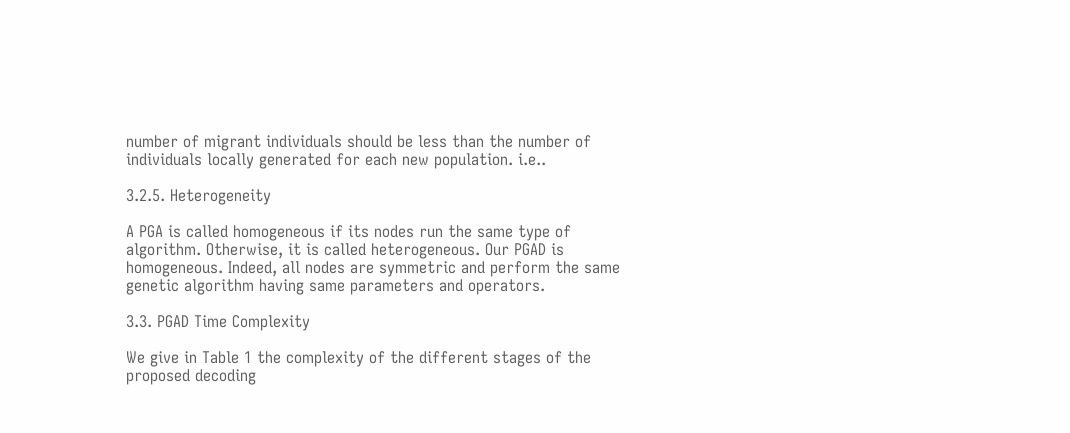number of migrant individuals should be less than the number of individuals locally generated for each new population. i.e..

3.2.5. Heterogeneity

A PGA is called homogeneous if its nodes run the same type of algorithm. Otherwise, it is called heterogeneous. Our PGAD is homogeneous. Indeed, all nodes are symmetric and perform the same genetic algorithm having same parameters and operators.

3.3. PGAD Time Complexity

We give in Table 1 the complexity of the different stages of the proposed decoding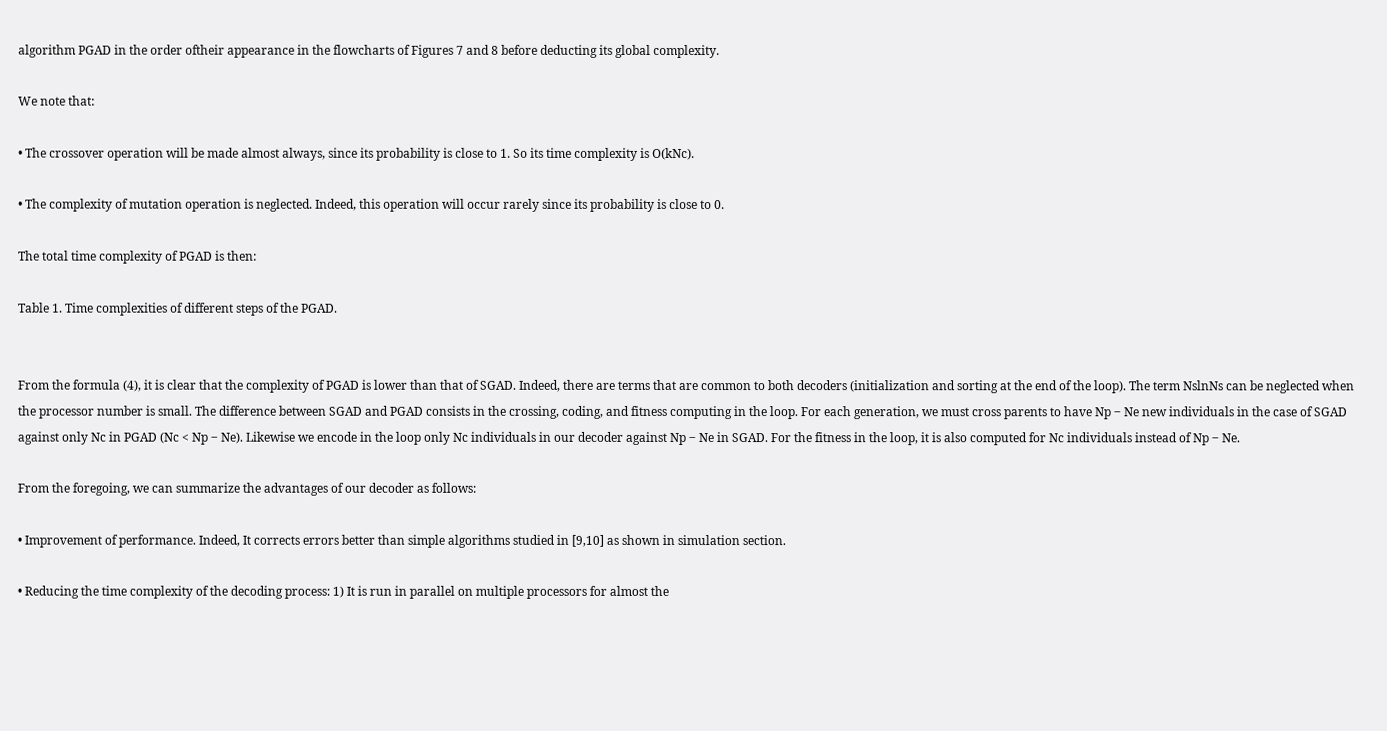algorithm PGAD in the order oftheir appearance in the flowcharts of Figures 7 and 8 before deducting its global complexity.

We note that:

• The crossover operation will be made almost always, since its probability is close to 1. So its time complexity is O(kNc).

• The complexity of mutation operation is neglected. Indeed, this operation will occur rarely since its probability is close to 0.

The total time complexity of PGAD is then:

Table 1. Time complexities of different steps of the PGAD.


From the formula (4), it is clear that the complexity of PGAD is lower than that of SGAD. Indeed, there are terms that are common to both decoders (initialization and sorting at the end of the loop). The term NslnNs can be neglected when the processor number is small. The difference between SGAD and PGAD consists in the crossing, coding, and fitness computing in the loop. For each generation, we must cross parents to have Np ‒ Ne new individuals in the case of SGAD against only Nc in PGAD (Nc < Np ‒ Ne). Likewise we encode in the loop only Nc individuals in our decoder against Np ‒ Ne in SGAD. For the fitness in the loop, it is also computed for Nc individuals instead of Np ‒ Ne.

From the foregoing, we can summarize the advantages of our decoder as follows:

• Improvement of performance. Indeed, It corrects errors better than simple algorithms studied in [9,10] as shown in simulation section.

• Reducing the time complexity of the decoding process: 1) It is run in parallel on multiple processors for almost the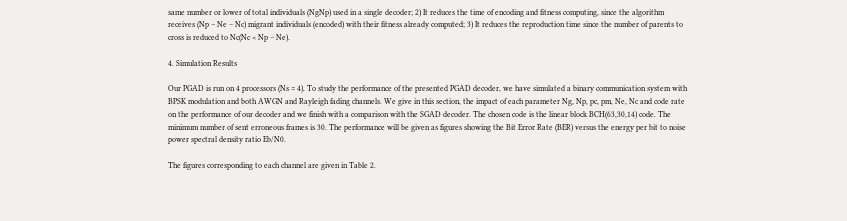same number or lower of total individuals (NgNp) used in a single decoder; 2) It reduces the time of encoding and fitness computing, since the algorithm receives (Np − Ne − Nc) migrant individuals (encoded) with their fitness already computed; 3) It reduces the reproduction time since the number of parents to cross is reduced to Nc(Nc < Np − Ne).

4. Simulation Results

Our PGAD is run on 4 processors (Ns = 4). To study the performance of the presented PGAD decoder, we have simulated a binary communication system with BPSK modulation and both AWGN and Rayleigh fading channels. We give in this section, the impact of each parameter Ng, Np, pc, pm, Ne, Nc and code rate on the performance of our decoder and we finish with a comparison with the SGAD decoder. The chosen code is the linear block BCH(63,30,14) code. The minimum number of sent erroneous frames is 30. The performance will be given as figures showing the Bit Error Rate (BER) versus the energy per bit to noise power spectral density ratio Eb/N0.

The figures corresponding to each channel are given in Table 2.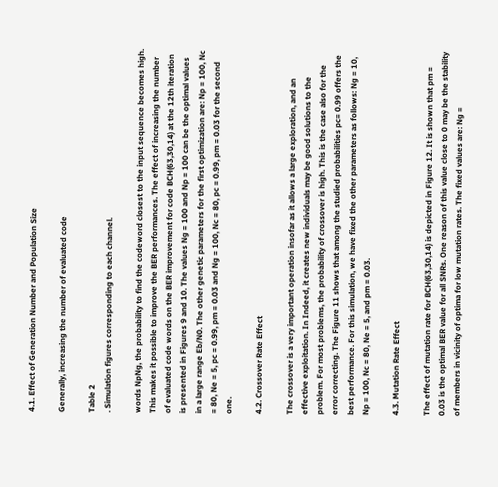4.1. Effect of Generation Number and Population Size

Generally, increasing the number of evaluated code

Table 2
. Simulation figures corresponding to each channel.

words NpNg, the probability to find the codeword closest to the input sequence becomes high. This makes it possible to improve the BER performances. The effect of increasing the number of evaluated code words on the BER improvement for code BCH(63,30,14) at the 12th iteration is presented in Figures 9 and 10. The values Ng = 100 and Np = 100 can be the optimal values in a large range Eb/N0. The other genetic parameters for the first optimization are: Np = 100, Nc = 80, Ne = 5, pc = 0.99, pm = 0.03 and Ng = 100, Nc = 80, pc = 0.99, pm = 0.03 for the second one.

4.2. Crossover Rate Effect

The crossover is a very important operation insofar as it allows a large exploration, and an effective exploitation. In Indeed, it creates new individuals may be good solutions to the problem. For most problems, the probability of crossover is high. This is the case also for the error correcting. The Figure 11 shows that among the studied probabilities pc= 0.99 offers the best performance. For this simulation, we have fixed the other parameters as follows: Ng = 10, Np = 100, Nc = 80, Ne = 5, and pm = 0.03.

4.3. Mutation Rate Effect

The effect of mutation rate for BCH(63,30,14) is depicted in Figure 12. It is shown that pm = 0.03 is the optimal BER value for all SNRs. One reason of this value close to 0 may be the stability of members in vicinity of optima for low mutation rates. The fixed values are: Ng =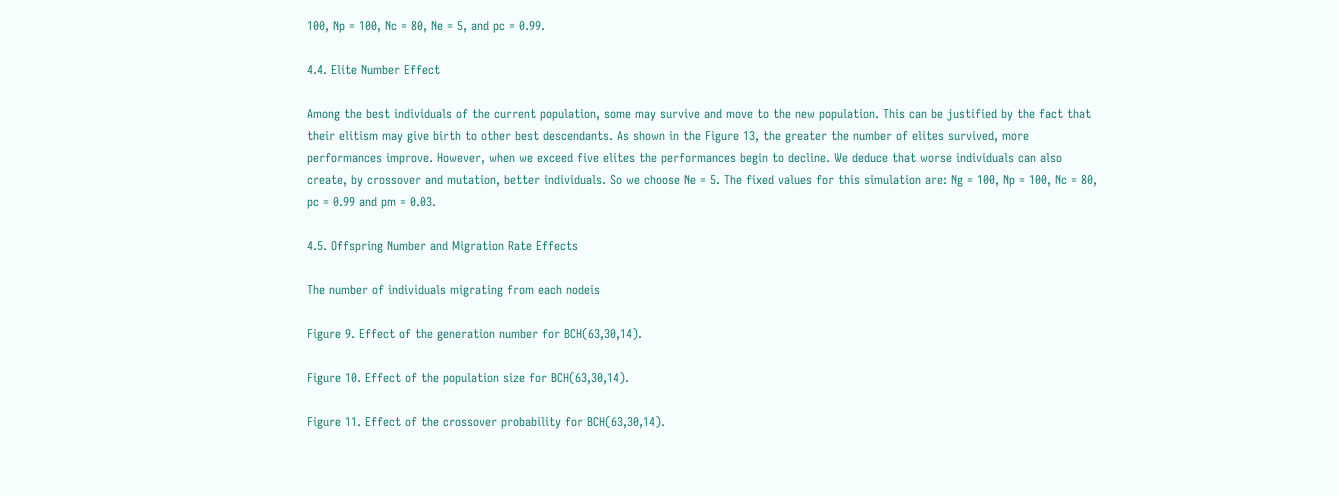100, Np = 100, Nc = 80, Ne = 5, and pc = 0.99.

4.4. Elite Number Effect

Among the best individuals of the current population, some may survive and move to the new population. This can be justified by the fact that their elitism may give birth to other best descendants. As shown in the Figure 13, the greater the number of elites survived, more performances improve. However, when we exceed five elites the performances begin to decline. We deduce that worse individuals can also create, by crossover and mutation, better individuals. So we choose Ne = 5. The fixed values for this simulation are: Ng = 100, Np = 100, Nc = 80, pc = 0.99 and pm = 0.03.

4.5. Offspring Number and Migration Rate Effects

The number of individuals migrating from each nodeis

Figure 9. Effect of the generation number for BCH(63,30,14).

Figure 10. Effect of the population size for BCH(63,30,14).

Figure 11. Effect of the crossover probability for BCH(63,30,14).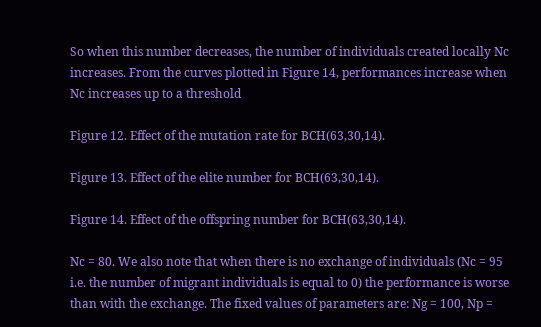So when this number decreases, the number of individuals created locally Nc increases. From the curves plotted in Figure 14, performances increase when Nc increases up to a threshold

Figure 12. Effect of the mutation rate for BCH(63,30,14).

Figure 13. Effect of the elite number for BCH(63,30,14).

Figure 14. Effect of the offspring number for BCH(63,30,14).

Nc = 80. We also note that when there is no exchange of individuals (Nc = 95 i.e. the number of migrant individuals is equal to 0) the performance is worse than with the exchange. The fixed values of parameters are: Ng = 100, Np =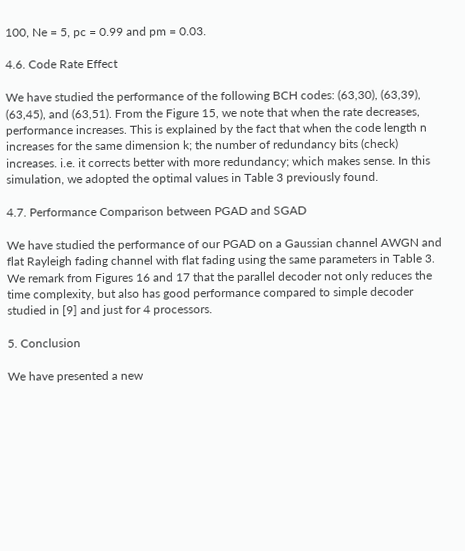100, Ne = 5, pc = 0.99 and pm = 0.03.

4.6. Code Rate Effect

We have studied the performance of the following BCH codes: (63,30), (63,39), (63,45), and (63,51). From the Figure 15, we note that when the rate decreases, performance increases. This is explained by the fact that when the code length n increases for the same dimension k; the number of redundancy bits (check) increases. i.e. it corrects better with more redundancy; which makes sense. In this simulation, we adopted the optimal values in Table 3 previously found.

4.7. Performance Comparison between PGAD and SGAD

We have studied the performance of our PGAD on a Gaussian channel AWGN and flat Rayleigh fading channel with flat fading using the same parameters in Table 3. We remark from Figures 16 and 17 that the parallel decoder not only reduces the time complexity, but also has good performance compared to simple decoder studied in [9] and just for 4 processors.

5. Conclusion

We have presented a new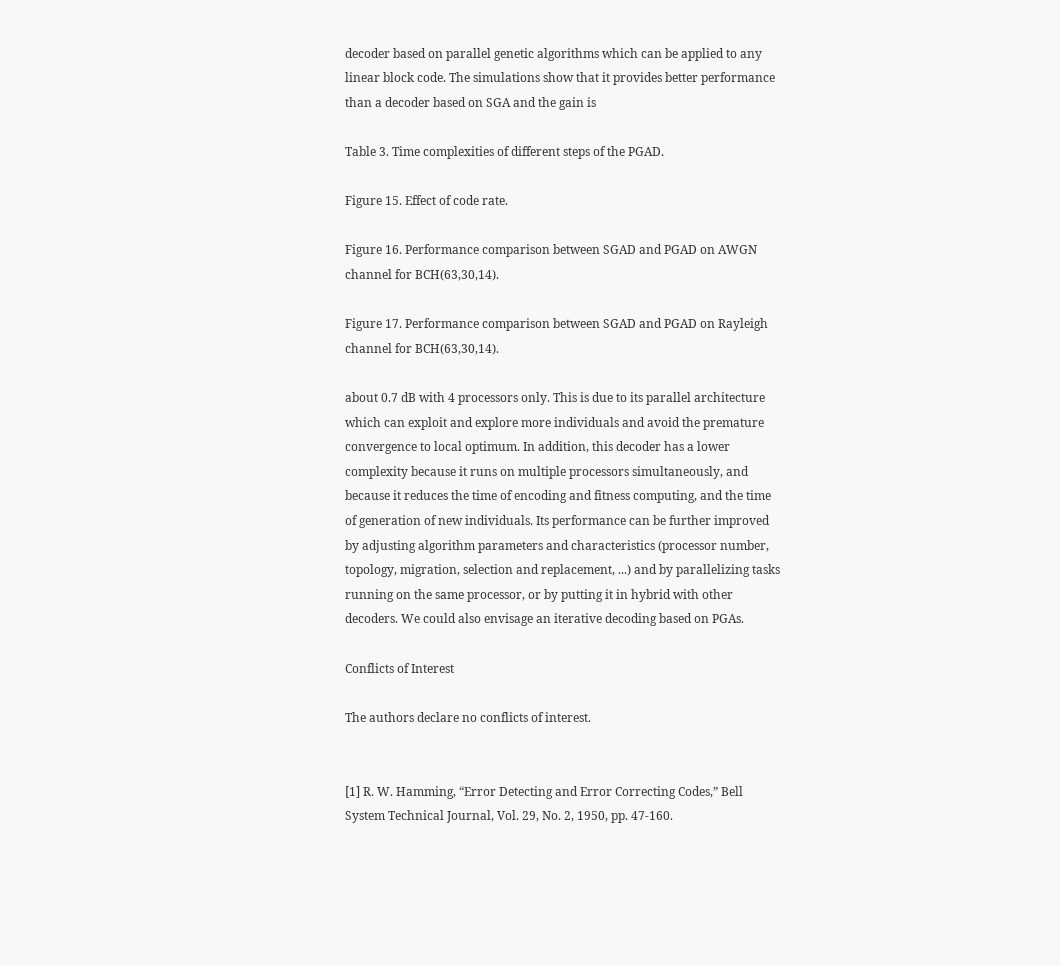decoder based on parallel genetic algorithms which can be applied to any linear block code. The simulations show that it provides better performance than a decoder based on SGA and the gain is

Table 3. Time complexities of different steps of the PGAD.

Figure 15. Effect of code rate.

Figure 16. Performance comparison between SGAD and PGAD on AWGN channel for BCH(63,30,14).

Figure 17. Performance comparison between SGAD and PGAD on Rayleigh channel for BCH(63,30,14).

about 0.7 dB with 4 processors only. This is due to its parallel architecture which can exploit and explore more individuals and avoid the premature convergence to local optimum. In addition, this decoder has a lower complexity because it runs on multiple processors simultaneously, and because it reduces the time of encoding and fitness computing, and the time of generation of new individuals. Its performance can be further improved by adjusting algorithm parameters and characteristics (processor number, topology, migration, selection and replacement, ...) and by parallelizing tasks running on the same processor, or by putting it in hybrid with other decoders. We could also envisage an iterative decoding based on PGAs.

Conflicts of Interest

The authors declare no conflicts of interest.


[1] R. W. Hamming, “Error Detecting and Error Correcting Codes,” Bell System Technical Journal, Vol. 29, No. 2, 1950, pp. 47-160.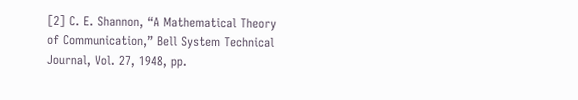[2] C. E. Shannon, “A Mathematical Theory of Communication,” Bell System Technical Journal, Vol. 27, 1948, pp.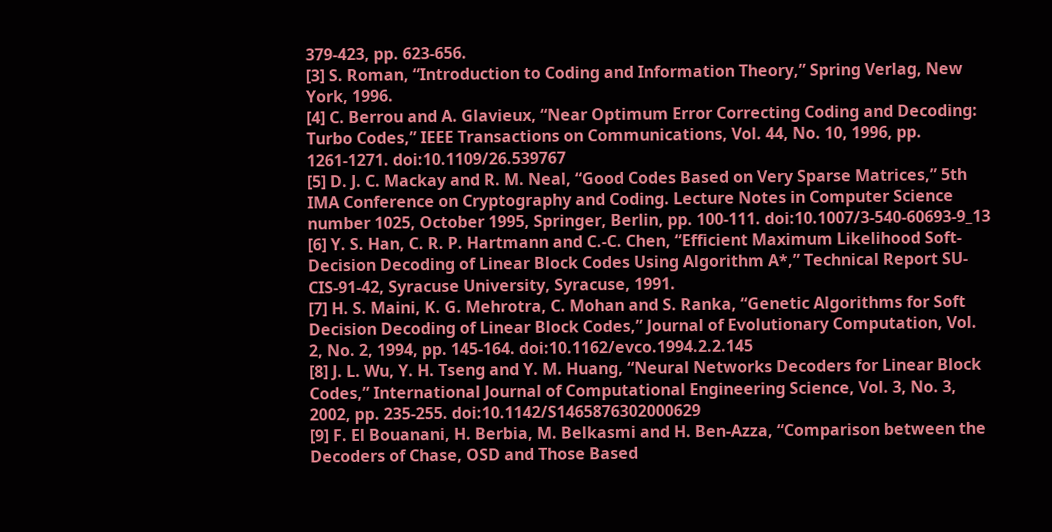379-423, pp. 623-656.
[3] S. Roman, “Introduction to Coding and Information Theory,” Spring Verlag, New York, 1996.
[4] C. Berrou and A. Glavieux, “Near Optimum Error Correcting Coding and Decoding: Turbo Codes,” IEEE Transactions on Communications, Vol. 44, No. 10, 1996, pp. 1261-1271. doi:10.1109/26.539767
[5] D. J. C. Mackay and R. M. Neal, “Good Codes Based on Very Sparse Matrices,” 5th IMA Conference on Cryptography and Coding. Lecture Notes in Computer Science number 1025, October 1995, Springer, Berlin, pp. 100-111. doi:10.1007/3-540-60693-9_13
[6] Y. S. Han, C. R. P. Hartmann and C.-C. Chen, “Efficient Maximum Likelihood Soft-Decision Decoding of Linear Block Codes Using Algorithm A*,” Technical Report SU-CIS-91-42, Syracuse University, Syracuse, 1991.
[7] H. S. Maini, K. G. Mehrotra, C. Mohan and S. Ranka, “Genetic Algorithms for Soft Decision Decoding of Linear Block Codes,” Journal of Evolutionary Computation, Vol. 2, No. 2, 1994, pp. 145-164. doi:10.1162/evco.1994.2.2.145
[8] J. L. Wu, Y. H. Tseng and Y. M. Huang, “Neural Networks Decoders for Linear Block Codes,” International Journal of Computational Engineering Science, Vol. 3, No. 3, 2002, pp. 235-255. doi:10.1142/S1465876302000629
[9] F. El Bouanani, H. Berbia, M. Belkasmi and H. Ben-Azza, “Comparison between the Decoders of Chase, OSD and Those Based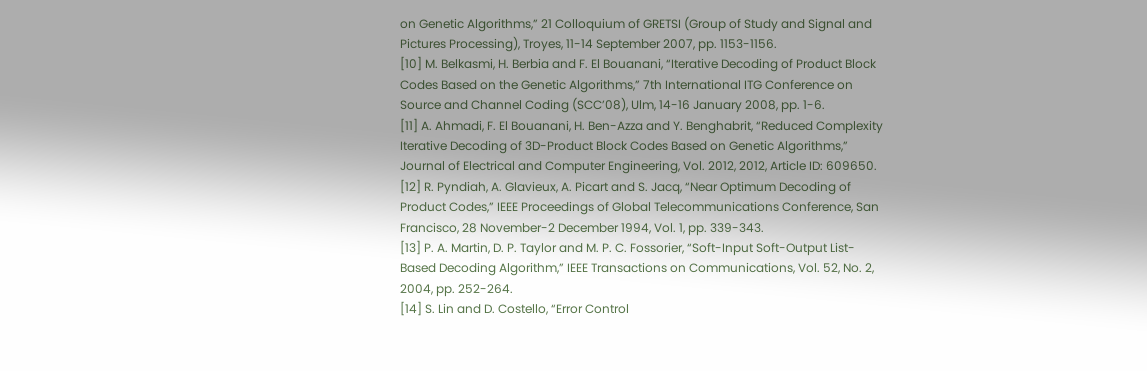on Genetic Algorithms,” 21 Colloquium of GRETSI (Group of Study and Signal and Pictures Processing), Troyes, 11-14 September 2007, pp. 1153-1156.
[10] M. Belkasmi, H. Berbia and F. El Bouanani, “Iterative Decoding of Product Block Codes Based on the Genetic Algorithms,” 7th International ITG Conference on Source and Channel Coding (SCC’08), Ulm, 14-16 January 2008, pp. 1-6.
[11] A. Ahmadi, F. El Bouanani, H. Ben-Azza and Y. Benghabrit, “Reduced Complexity Iterative Decoding of 3D-Product Block Codes Based on Genetic Algorithms,” Journal of Electrical and Computer Engineering, Vol. 2012, 2012, Article ID: 609650.
[12] R. Pyndiah, A. Glavieux, A. Picart and S. Jacq, “Near Optimum Decoding of Product Codes,” IEEE Proceedings of Global Telecommunications Conference, San Francisco, 28 November-2 December 1994, Vol. 1, pp. 339-343.
[13] P. A. Martin, D. P. Taylor and M. P. C. Fossorier, “Soft-Input Soft-Output List-Based Decoding Algorithm,” IEEE Transactions on Communications, Vol. 52, No. 2, 2004, pp. 252-264.
[14] S. Lin and D. Costello, “Error Control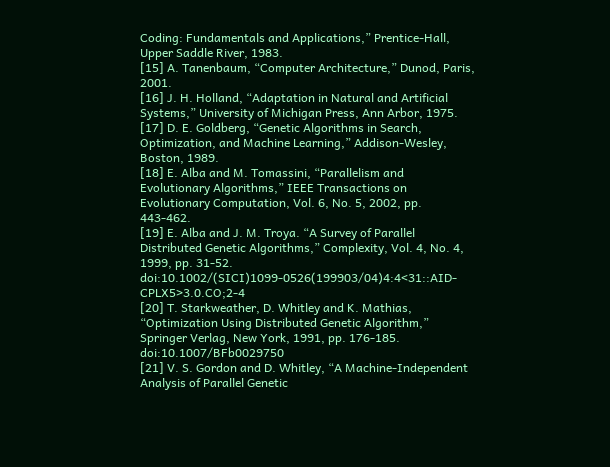Coding: Fundamentals and Applications,” Prentice-Hall, Upper Saddle River, 1983.
[15] A. Tanenbaum, “Computer Architecture,” Dunod, Paris, 2001.
[16] J. H. Holland, “Adaptation in Natural and Artificial Systems,” University of Michigan Press, Ann Arbor, 1975.
[17] D. E. Goldberg, “Genetic Algorithms in Search, Optimization, and Machine Learning,” Addison-Wesley, Boston, 1989.
[18] E. Alba and M. Tomassini, “Parallelism and Evolutionary Algorithms,” IEEE Transactions on Evolutionary Computation, Vol. 6, No. 5, 2002, pp. 443-462.
[19] E. Alba and J. M. Troya. “A Survey of Parallel Distributed Genetic Algorithms,” Complexity, Vol. 4, No. 4, 1999, pp. 31-52. doi:10.1002/(SICI)1099-0526(199903/04)4:4<31::AID-CPLX5>3.0.CO;2-4
[20] T. Starkweather, D. Whitley and K. Mathias, “Optimization Using Distributed Genetic Algorithm,” Springer Verlag, New York, 1991, pp. 176-185. doi:10.1007/BFb0029750
[21] V. S. Gordon and D. Whitley, “A Machine-Independent Analysis of Parallel Genetic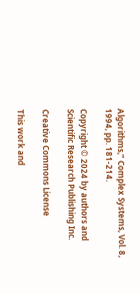Algorithms,” Complex Systems, Vol. 8, 1994, pp. 181-214.

Copyright © 2024 by authors and Scientific Research Publishing Inc.

Creative Commons License

This work and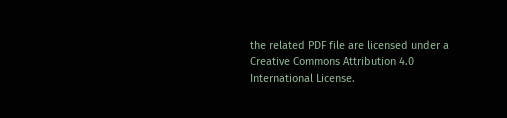the related PDF file are licensed under a Creative Commons Attribution 4.0 International License.